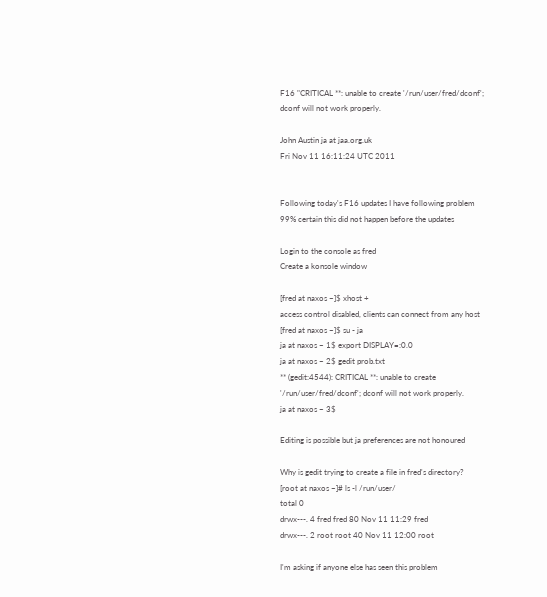F16 "CRITICAL **: unable to create '/run/user/fred/dconf'; dconf will not work properly.

John Austin ja at jaa.org.uk
Fri Nov 11 16:11:24 UTC 2011


Following today's F16 updates I have following problem
99% certain this did not happen before the updates

Login to the console as fred
Create a konsole window

[fred at naxos ~]$ xhost +
access control disabled, clients can connect from any host
[fred at naxos ~]$ su - ja
ja at naxos ~ 1$ export DISPLAY=:0.0
ja at naxos ~ 2$ gedit prob.txt
** (gedit:4544): CRITICAL **: unable to create '/run/user/fred/dconf'; dconf will not work properly.
ja at naxos ~ 3$

Editing is possible but ja preferences are not honoured

Why is gedit trying to create a file in fred's directory?
[root at naxos ~]# ls -l /run/user/
total 0
drwx---. 4 fred fred 80 Nov 11 11:29 fred
drwx---. 2 root root 40 Nov 11 12:00 root

I'm asking if anyone else has seen this problem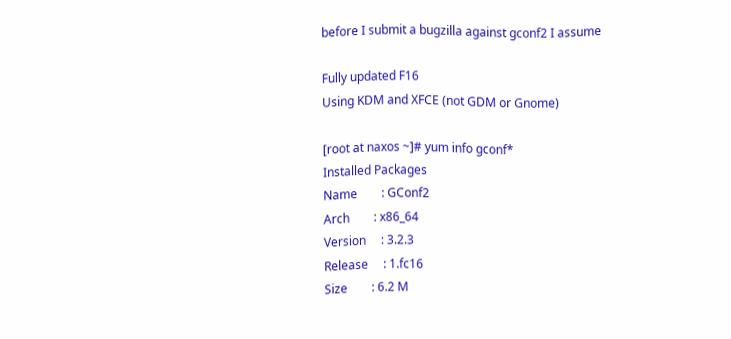before I submit a bugzilla against gconf2 I assume

Fully updated F16
Using KDM and XFCE (not GDM or Gnome)

[root at naxos ~]# yum info gconf*
Installed Packages
Name        : GConf2
Arch        : x86_64
Version     : 3.2.3
Release     : 1.fc16
Size        : 6.2 M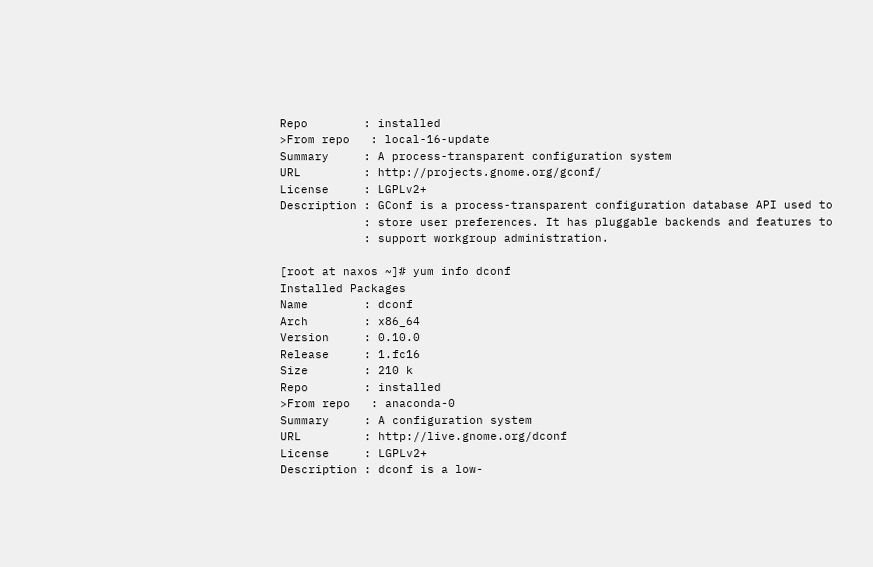Repo        : installed
>From repo   : local-16-update
Summary     : A process-transparent configuration system
URL         : http://projects.gnome.org/gconf/
License     : LGPLv2+
Description : GConf is a process-transparent configuration database API used to
            : store user preferences. It has pluggable backends and features to
            : support workgroup administration.

[root at naxos ~]# yum info dconf
Installed Packages
Name        : dconf
Arch        : x86_64
Version     : 0.10.0
Release     : 1.fc16
Size        : 210 k
Repo        : installed
>From repo   : anaconda-0
Summary     : A configuration system
URL         : http://live.gnome.org/dconf
License     : LGPLv2+
Description : dconf is a low-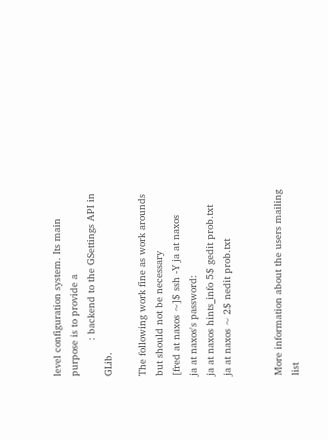level configuration system. Its main purpose is to provide a
            : backend to the GSettings API in GLib.

The following work fine as work arounds but should not be necessary
[fred at naxos ~]$ ssh -Y ja at naxos
ja at naxos's password:
ja at naxos hints_info 5$ gedit prob.txt
ja at naxos ~ 2$ nedit prob.txt


More information about the users mailing list